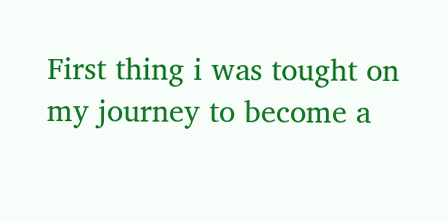First thing i was tought on my journey to become a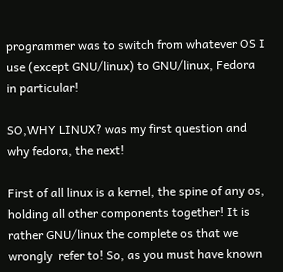programmer was to switch from whatever OS I use (except GNU/linux) to GNU/linux, Fedora in particular!

SO,WHY LINUX? was my first question and why fedora, the next!

First of all linux is a kernel, the spine of any os, holding all other components together! It is rather GNU/linux the complete os that we wrongly  refer to! So, as you must have known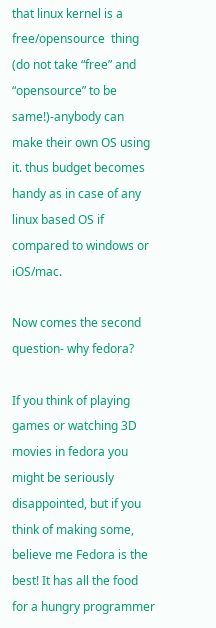that linux kernel is a free/opensource  thing (do not take “free” and “opensource” to be same!)-anybody can make their own OS using it. thus budget becomes handy as in case of any linux based OS if compared to windows or iOS/mac.

Now comes the second question- why fedora?

If you think of playing games or watching 3D movies in fedora you might be seriously disappointed, but if you think of making some, believe me Fedora is the best! It has all the food  for a hungry programmer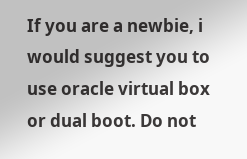If you are a newbie, i would suggest you to use oracle virtual box or dual boot. Do not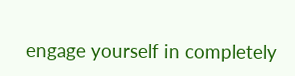engage yourself in completely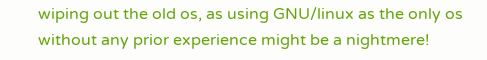wiping out the old os, as using GNU/linux as the only os without any prior experience might be a nightmere!